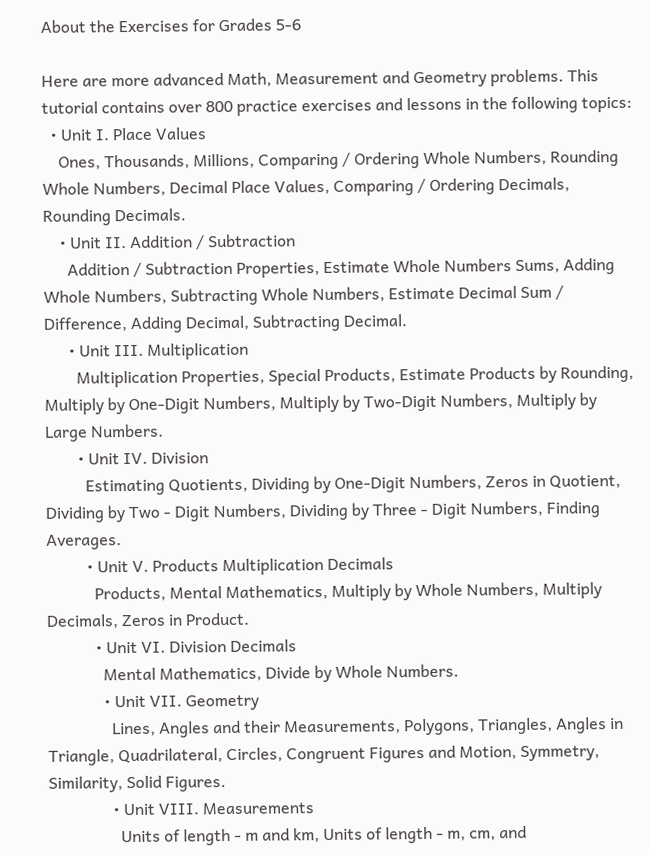About the Exercises for Grades 5-6

Here are more advanced Math, Measurement and Geometry problems. This tutorial contains over 800 practice exercises and lessons in the following topics:
  • Unit I. Place Values
    Ones, Thousands, Millions, Comparing / Ordering Whole Numbers, Rounding Whole Numbers, Decimal Place Values, Comparing / Ordering Decimals, Rounding Decimals.
    • Unit II. Addition / Subtraction
      Addition / Subtraction Properties, Estimate Whole Numbers Sums, Adding Whole Numbers, Subtracting Whole Numbers, Estimate Decimal Sum / Difference, Adding Decimal, Subtracting Decimal.
      • Unit III. Multiplication
        Multiplication Properties, Special Products, Estimate Products by Rounding, Multiply by One-Digit Numbers, Multiply by Two-Digit Numbers, Multiply by Large Numbers.
        • Unit IV. Division
          Estimating Quotients, Dividing by One-Digit Numbers, Zeros in Quotient, Dividing by Two - Digit Numbers, Dividing by Three - Digit Numbers, Finding Averages.
          • Unit V. Products Multiplication Decimals
            Products, Mental Mathematics, Multiply by Whole Numbers, Multiply Decimals, Zeros in Product.
            • Unit VI. Division Decimals
              Mental Mathematics, Divide by Whole Numbers.
              • Unit VII. Geometry
                Lines, Angles and their Measurements, Polygons, Triangles, Angles in Triangle, Quadrilateral, Circles, Congruent Figures and Motion, Symmetry, Similarity, Solid Figures.
                • Unit VIII. Measurements
                  Units of length - m and km, Units of length - m, cm, and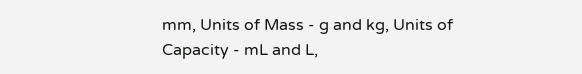mm, Units of Mass - g and kg, Units of Capacity - mL and L,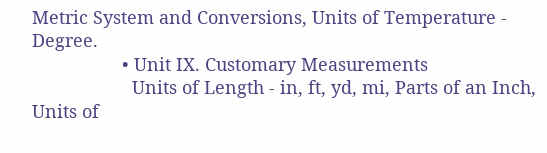Metric System and Conversions, Units of Temperature - Degree.
                  • Unit IX. Customary Measurements
                    Units of Length - in, ft, yd, mi, Parts of an Inch, Units of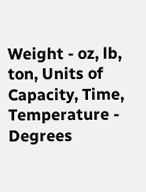Weight - oz, lb, ton, Units of Capacity, Time, Temperature - Degrees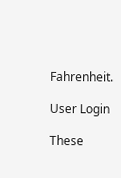Fahrenheit.

User Login

These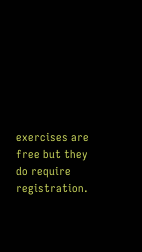exercises are free but they do require registration.